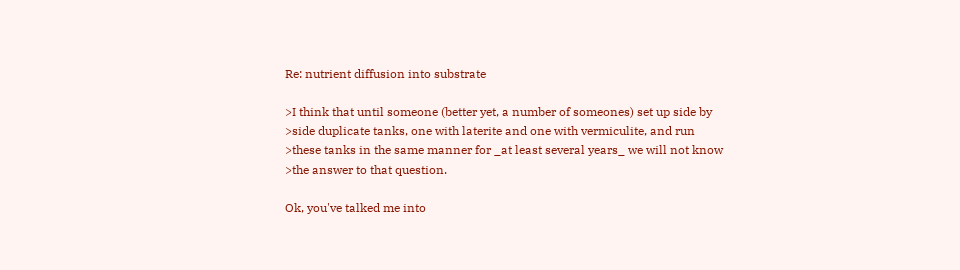Re: nutrient diffusion into substrate

>I think that until someone (better yet, a number of someones) set up side by
>side duplicate tanks, one with laterite and one with vermiculite, and run
>these tanks in the same manner for _at least several years_ we will not know
>the answer to that question.

Ok, you've talked me into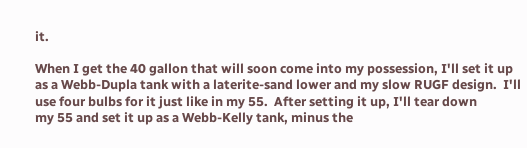it.

When I get the 40 gallon that will soon come into my possession, I'll set it up
as a Webb-Dupla tank with a laterite-sand lower and my slow RUGF design.  I'll
use four bulbs for it just like in my 55.  After setting it up, I'll tear down
my 55 and set it up as a Webb-Kelly tank, minus the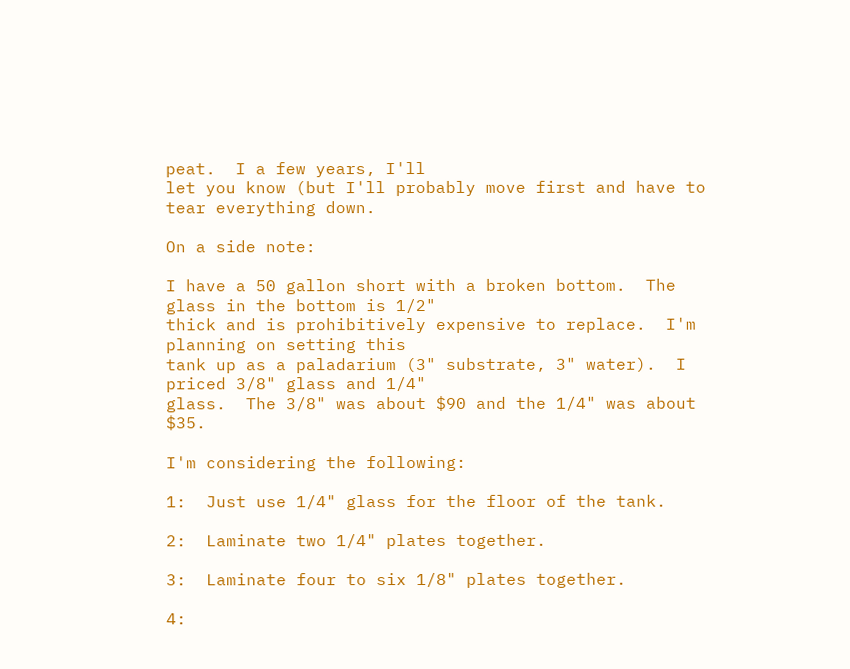peat.  I a few years, I'll
let you know (but I'll probably move first and have to tear everything down.

On a side note:

I have a 50 gallon short with a broken bottom.  The glass in the bottom is 1/2"
thick and is prohibitively expensive to replace.  I'm planning on setting this
tank up as a paladarium (3" substrate, 3" water).  I priced 3/8" glass and 1/4"
glass.  The 3/8" was about $90 and the 1/4" was about $35.

I'm considering the following:

1:  Just use 1/4" glass for the floor of the tank.

2:  Laminate two 1/4" plates together.

3:  Laminate four to six 1/8" plates together.

4: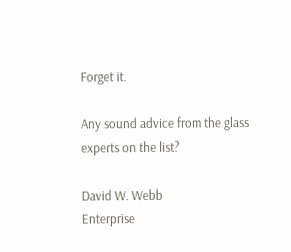Forget it.

Any sound advice from the glass experts on the list?

David W. Webb
Enterprise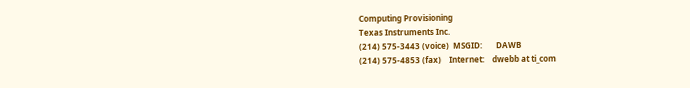Computing Provisioning
Texas Instruments Inc.
(214) 575-3443 (voice)  MSGID:       DAWB
(214) 575-4853 (fax)    Internet:    dwebb at ti_com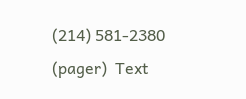(214) 581-2380 (pager)  Text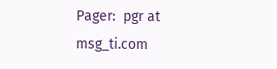Pager:  pgr at msg_ti.com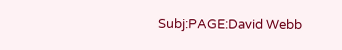Subj:PAGE:David Webb